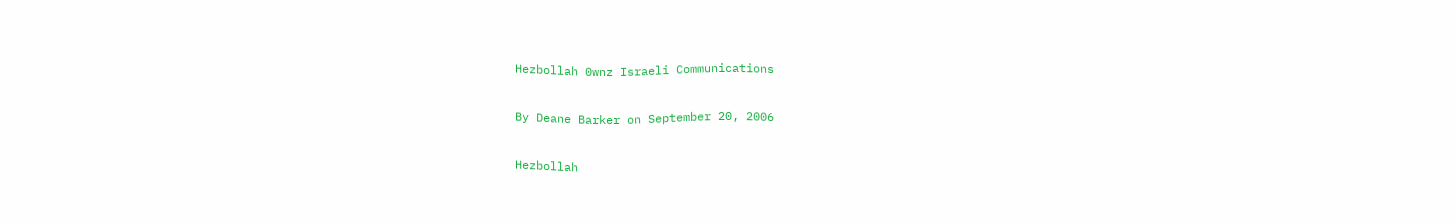Hezbollah 0wnz Israeli Communications

By Deane Barker on September 20, 2006

Hezbollah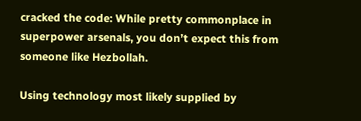cracked the code: While pretty commonplace in superpower arsenals, you don’t expect this from someone like Hezbollah.

Using technology most likely supplied by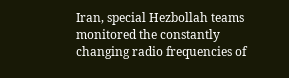Iran, special Hezbollah teams monitored the constantly changing radio frequencies of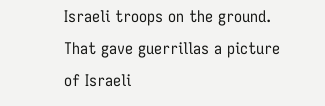Israeli troops on the ground. That gave guerrillas a picture of Israeli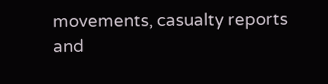movements, casualty reports and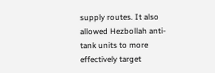supply routes. It also allowed Hezbollah anti-tank units to more effectively target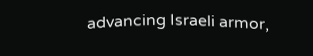advancing Israeli armor,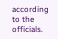according to the officials.